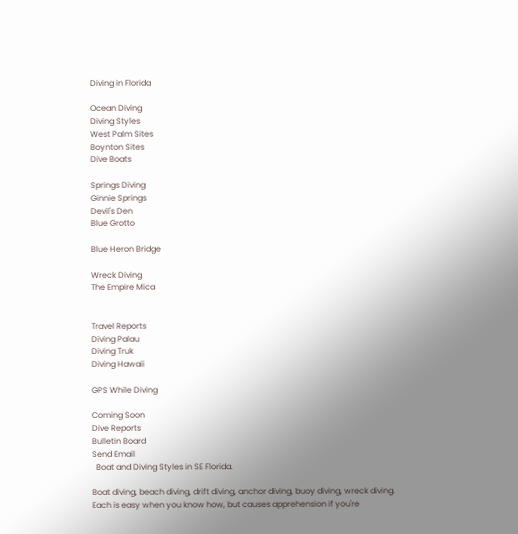Diving in Florida

Ocean Diving
Diving Styles
West Palm Sites
Boynton Sites
Dive Boats

Springs Diving
Ginnie Springs
Devil's Den
Blue Grotto

Blue Heron Bridge

Wreck Diving
The Empire Mica


Travel Reports
Diving Palau
Diving Truk
Diving Hawaii

GPS While Diving

Coming Soon
Dive Reports
Bulletin Board
Send Email
  Boat and Diving Styles in SE Florida.

Boat diving, beach diving, drift diving, anchor diving, buoy diving, wreck diving. Each is easy when you know how, but causes apprehension if you're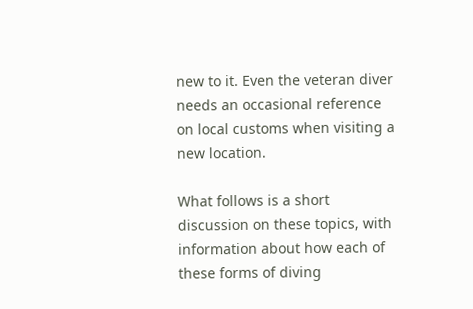new to it. Even the veteran diver needs an occasional reference on local customs when visiting a new location.

What follows is a short discussion on these topics, with information about how each of these forms of diving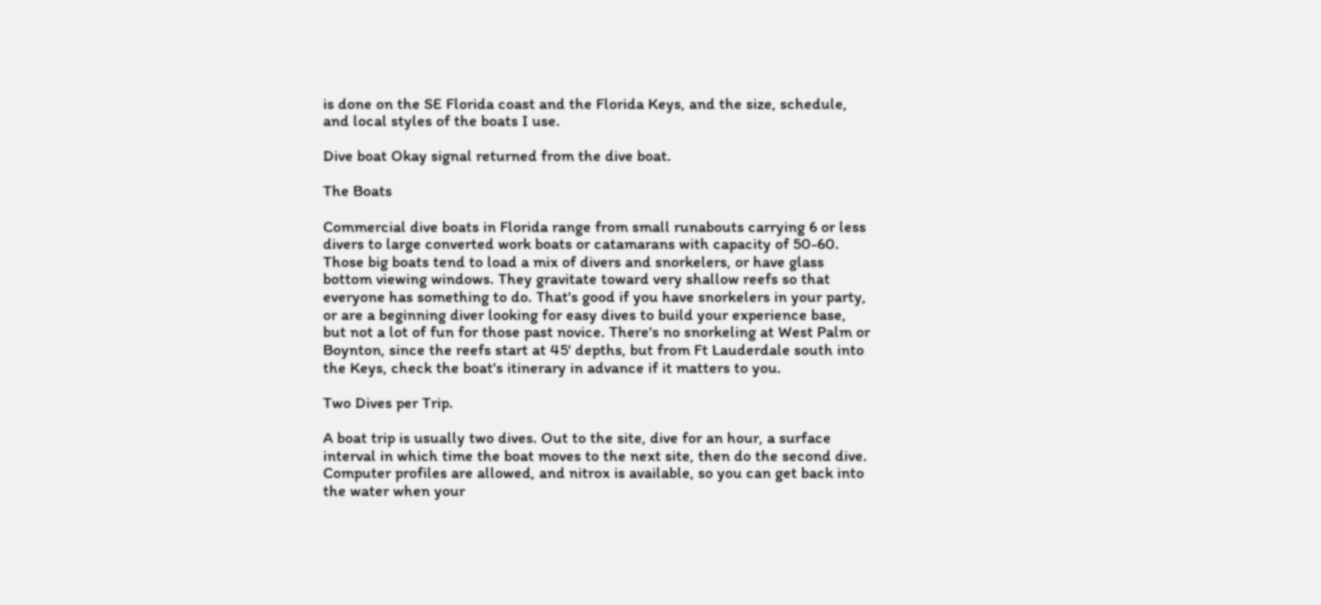is done on the SE Florida coast and the Florida Keys, and the size, schedule, and local styles of the boats I use.

Dive boat Okay signal returned from the dive boat.

The Boats

Commercial dive boats in Florida range from small runabouts carrying 6 or less divers to large converted work boats or catamarans with capacity of 50-60. Those big boats tend to load a mix of divers and snorkelers, or have glass bottom viewing windows. They gravitate toward very shallow reefs so that everyone has something to do. That's good if you have snorkelers in your party, or are a beginning diver looking for easy dives to build your experience base, but not a lot of fun for those past novice. There's no snorkeling at West Palm or Boynton, since the reefs start at 45' depths, but from Ft Lauderdale south into the Keys, check the boat's itinerary in advance if it matters to you.

Two Dives per Trip.

A boat trip is usually two dives. Out to the site, dive for an hour, a surface interval in which time the boat moves to the next site, then do the second dive. Computer profiles are allowed, and nitrox is available, so you can get back into the water when your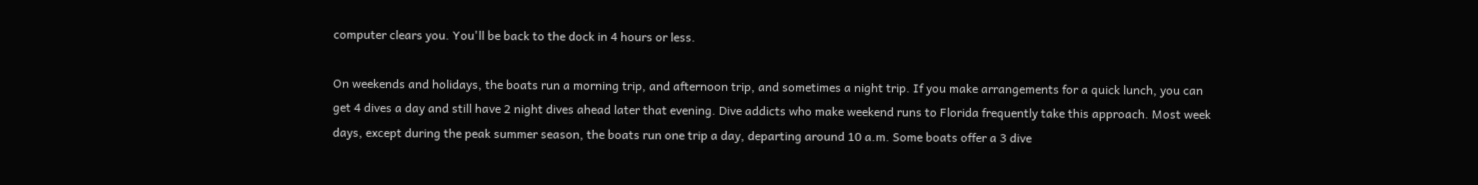computer clears you. You'll be back to the dock in 4 hours or less.

On weekends and holidays, the boats run a morning trip, and afternoon trip, and sometimes a night trip. If you make arrangements for a quick lunch, you can get 4 dives a day and still have 2 night dives ahead later that evening. Dive addicts who make weekend runs to Florida frequently take this approach. Most week days, except during the peak summer season, the boats run one trip a day, departing around 10 a.m. Some boats offer a 3 dive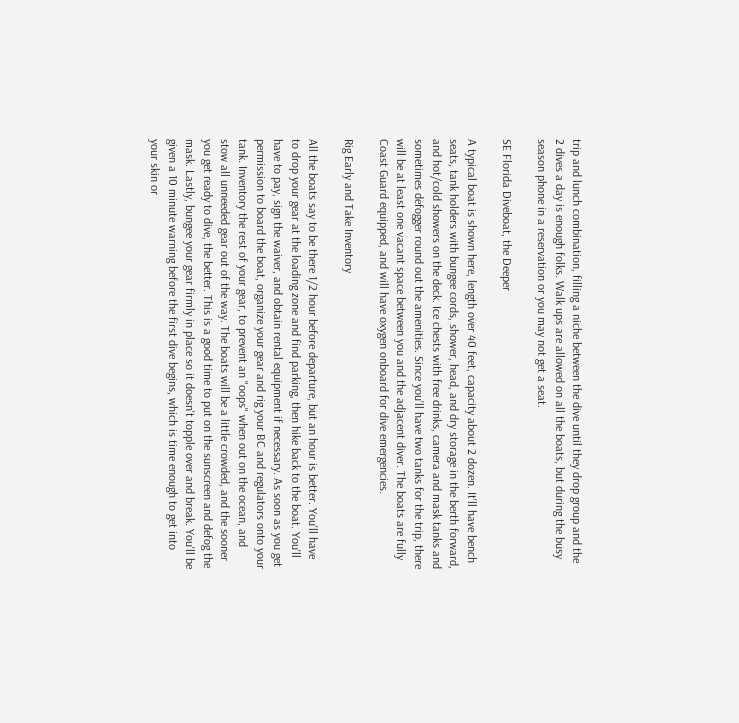trip and lunch combination, filling a niche between the dive until they drop group and the 2 dives a day is enough folks. Walk ups are allowed on all the boats, but during the busy season phone in a reservation or you may not get a seat.

SE Florida Diveboat, the Deeper

A typical boat is shown here, length over 40 feet, capacity about 2 dozen. It'll have bench seats, tank holders with bungee cords, shower, head, and dry storage in the berth forward, and hot/cold showers on the deck. Ice chests with free drinks, camera and mask tanks and sometimes defogger round out the amenities. Since you'll have two tanks for the trip, there will be at least one vacant space between you and the adjacent diver. The boats are fully Coast Guard equipped, and will have oxygen onboard for dive emergencies.

Rig Early and Take Inventory

All the boats say to be there 1/2 hour before departure, but an hour is better. You'll have to drop your gear at the loading zone and find parking, then hike back to the boat. You'll have to pay, sign the waiver, and obtain rental equipment if necessary. As soon as you get permission to board the boat, organize your gear and rig your BC and regulators onto your tank. Inventory the rest of your gear, to prevent an "oops" when out on the ocean, and stow all unneeded gear out of the way. The boats will be a little crowded, and the sooner you get ready to dive, the better. This is a good time to put on the sunscreen and defog the mask. Lastly, bungee your gear firmly in place so it doesn't topple over and break. You'll be given a 10 minute warning before the first dive begins, which is time enough to get into your skin or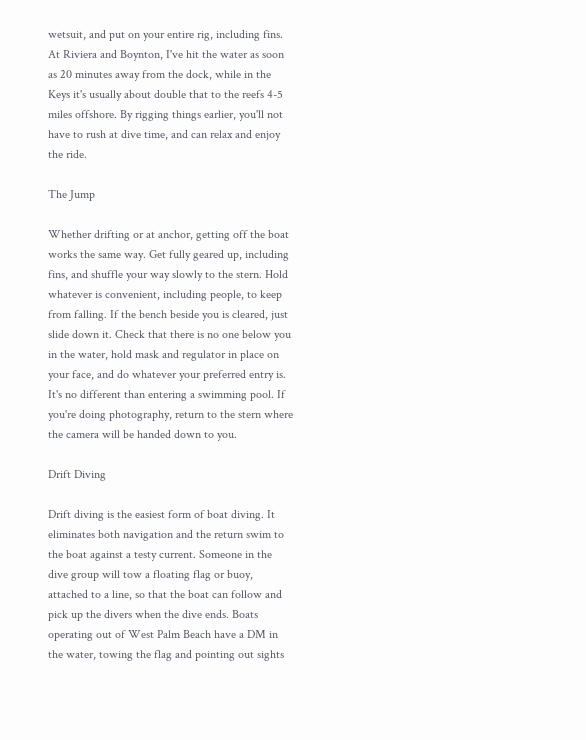wetsuit, and put on your entire rig, including fins. At Riviera and Boynton, I've hit the water as soon as 20 minutes away from the dock, while in the Keys it's usually about double that to the reefs 4-5 miles offshore. By rigging things earlier, you'll not have to rush at dive time, and can relax and enjoy the ride.

The Jump

Whether drifting or at anchor, getting off the boat works the same way. Get fully geared up, including fins, and shuffle your way slowly to the stern. Hold whatever is convenient, including people, to keep from falling. If the bench beside you is cleared, just slide down it. Check that there is no one below you in the water, hold mask and regulator in place on your face, and do whatever your preferred entry is. It's no different than entering a swimming pool. If you're doing photography, return to the stern where the camera will be handed down to you.

Drift Diving

Drift diving is the easiest form of boat diving. It eliminates both navigation and the return swim to the boat against a testy current. Someone in the dive group will tow a floating flag or buoy, attached to a line, so that the boat can follow and pick up the divers when the dive ends. Boats operating out of West Palm Beach have a DM in the water, towing the flag and pointing out sights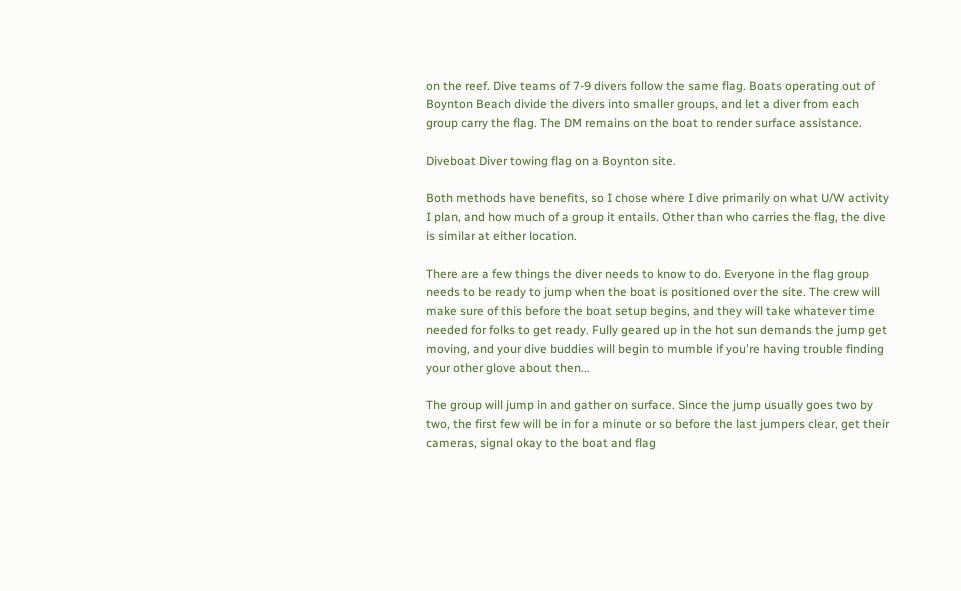on the reef. Dive teams of 7-9 divers follow the same flag. Boats operating out of Boynton Beach divide the divers into smaller groups, and let a diver from each group carry the flag. The DM remains on the boat to render surface assistance.

Diveboat Diver towing flag on a Boynton site.

Both methods have benefits, so I chose where I dive primarily on what U/W activity I plan, and how much of a group it entails. Other than who carries the flag, the dive is similar at either location.

There are a few things the diver needs to know to do. Everyone in the flag group needs to be ready to jump when the boat is positioned over the site. The crew will make sure of this before the boat setup begins, and they will take whatever time needed for folks to get ready. Fully geared up in the hot sun demands the jump get moving, and your dive buddies will begin to mumble if you're having trouble finding your other glove about then...

The group will jump in and gather on surface. Since the jump usually goes two by two, the first few will be in for a minute or so before the last jumpers clear, get their cameras, signal okay to the boat and flag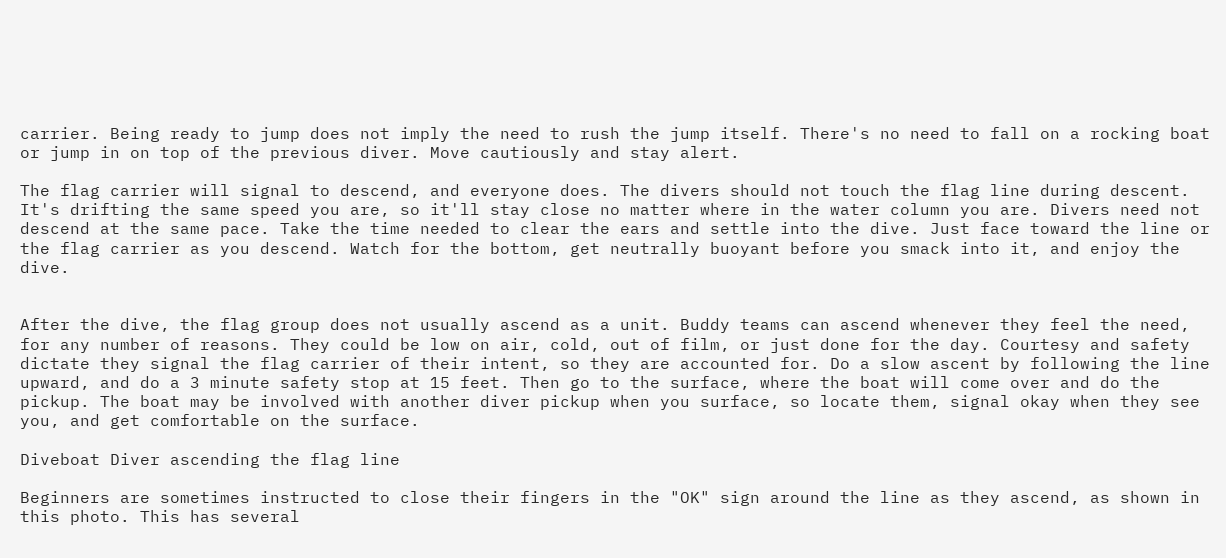carrier. Being ready to jump does not imply the need to rush the jump itself. There's no need to fall on a rocking boat or jump in on top of the previous diver. Move cautiously and stay alert.

The flag carrier will signal to descend, and everyone does. The divers should not touch the flag line during descent. It's drifting the same speed you are, so it'll stay close no matter where in the water column you are. Divers need not descend at the same pace. Take the time needed to clear the ears and settle into the dive. Just face toward the line or the flag carrier as you descend. Watch for the bottom, get neutrally buoyant before you smack into it, and enjoy the dive.


After the dive, the flag group does not usually ascend as a unit. Buddy teams can ascend whenever they feel the need, for any number of reasons. They could be low on air, cold, out of film, or just done for the day. Courtesy and safety dictate they signal the flag carrier of their intent, so they are accounted for. Do a slow ascent by following the line upward, and do a 3 minute safety stop at 15 feet. Then go to the surface, where the boat will come over and do the pickup. The boat may be involved with another diver pickup when you surface, so locate them, signal okay when they see you, and get comfortable on the surface.

Diveboat Diver ascending the flag line

Beginners are sometimes instructed to close their fingers in the "OK" sign around the line as they ascend, as shown in this photo. This has several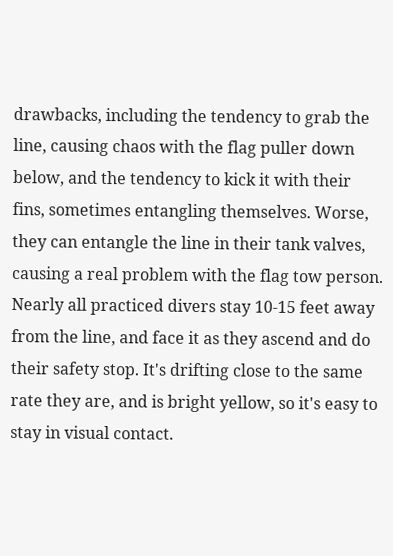drawbacks, including the tendency to grab the line, causing chaos with the flag puller down below, and the tendency to kick it with their fins, sometimes entangling themselves. Worse, they can entangle the line in their tank valves, causing a real problem with the flag tow person. Nearly all practiced divers stay 10-15 feet away from the line, and face it as they ascend and do their safety stop. It's drifting close to the same rate they are, and is bright yellow, so it's easy to stay in visual contact.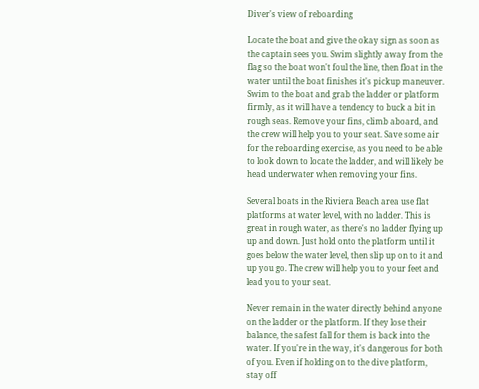Diver's view of reboarding

Locate the boat and give the okay sign as soon as the captain sees you. Swim slightly away from the flag so the boat won't foul the line, then float in the water until the boat finishes it's pickup maneuver. Swim to the boat and grab the ladder or platform firmly, as it will have a tendency to buck a bit in rough seas. Remove your fins, climb aboard, and the crew will help you to your seat. Save some air for the reboarding exercise, as you need to be able to look down to locate the ladder, and will likely be head underwater when removing your fins.

Several boats in the Riviera Beach area use flat platforms at water level, with no ladder. This is great in rough water, as there's no ladder flying up up and down. Just hold onto the platform until it goes below the water level, then slip up on to it and up you go. The crew will help you to your feet and lead you to your seat.

Never remain in the water directly behind anyone on the ladder or the platform. If they lose their balance, the safest fall for them is back into the water. If you're in the way, it's dangerous for both of you. Even if holding on to the dive platform, stay off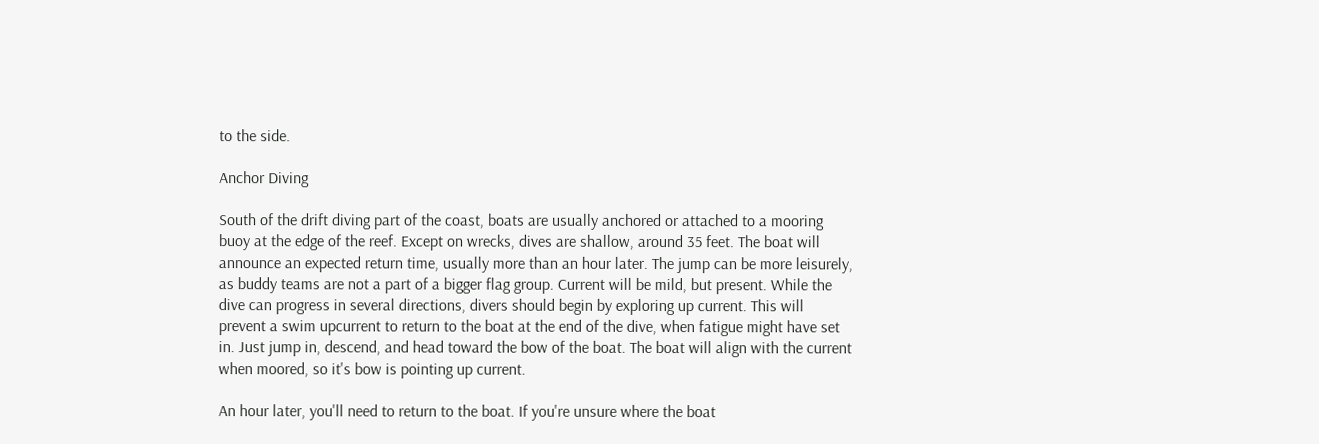to the side.

Anchor Diving

South of the drift diving part of the coast, boats are usually anchored or attached to a mooring buoy at the edge of the reef. Except on wrecks, dives are shallow, around 35 feet. The boat will announce an expected return time, usually more than an hour later. The jump can be more leisurely, as buddy teams are not a part of a bigger flag group. Current will be mild, but present. While the dive can progress in several directions, divers should begin by exploring up current. This will prevent a swim upcurrent to return to the boat at the end of the dive, when fatigue might have set in. Just jump in, descend, and head toward the bow of the boat. The boat will align with the current when moored, so it's bow is pointing up current.

An hour later, you'll need to return to the boat. If you're unsure where the boat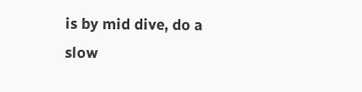is by mid dive, do a slow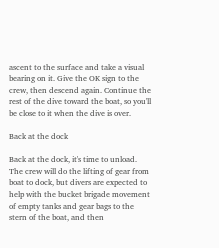ascent to the surface and take a visual bearing on it. Give the OK sign to the crew, then descend again. Continue the rest of the dive toward the boat, so you'll be close to it when the dive is over.

Back at the dock

Back at the dock, it's time to unload. The crew will do the lifting of gear from boat to dock, but divers are expected to help with the bucket brigade movement of empty tanks and gear bags to the stern of the boat, and then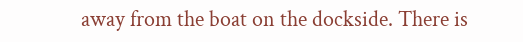away from the boat on the dockside. There is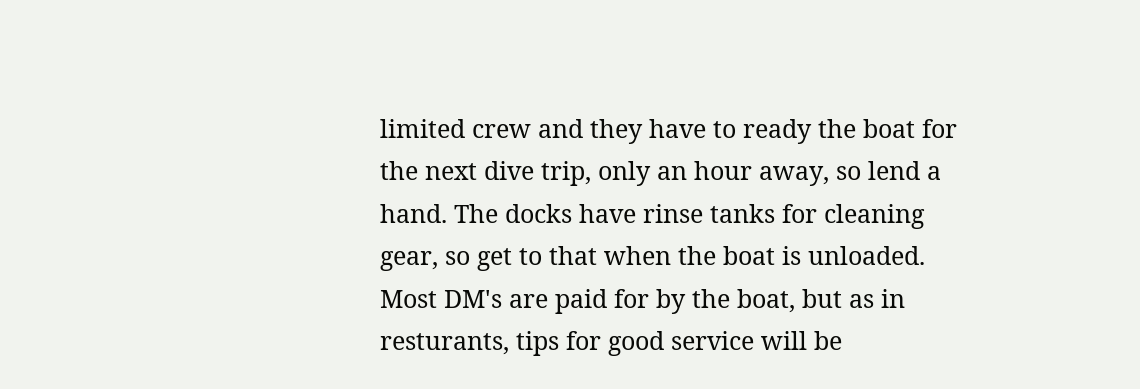limited crew and they have to ready the boat for the next dive trip, only an hour away, so lend a hand. The docks have rinse tanks for cleaning gear, so get to that when the boat is unloaded. Most DM's are paid for by the boat, but as in resturants, tips for good service will be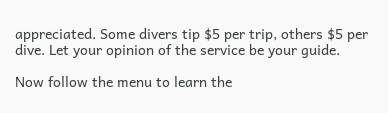appreciated. Some divers tip $5 per trip, others $5 per dive. Let your opinion of the service be your guide.

Now follow the menu to learn the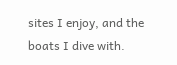sites I enjoy, and the boats I dive with.